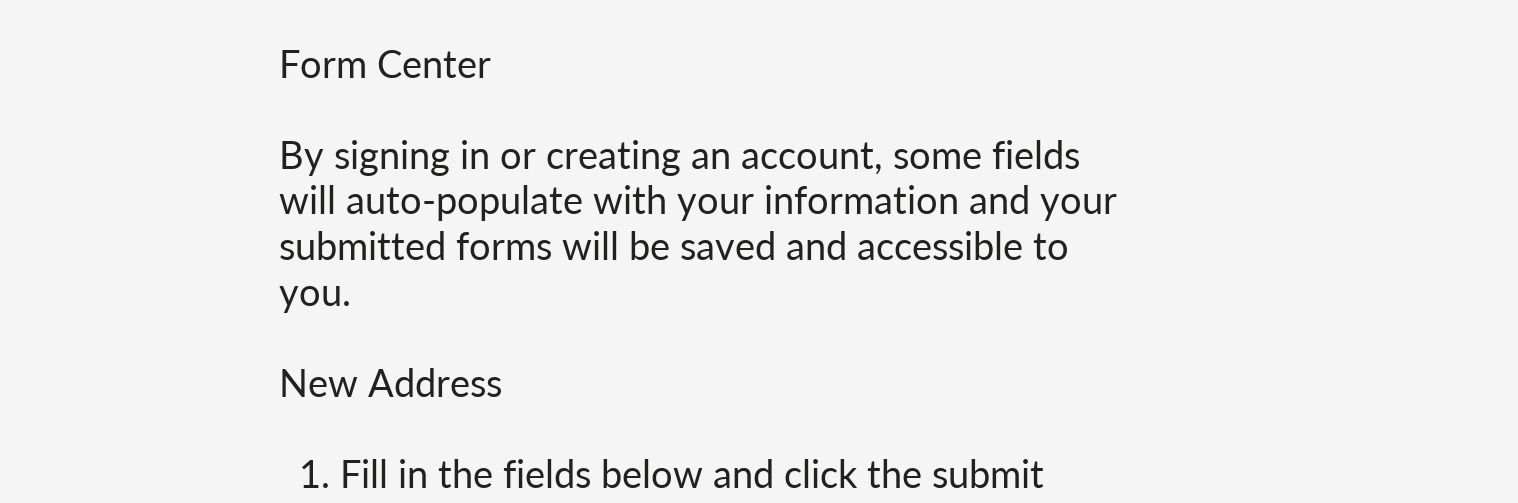Form Center

By signing in or creating an account, some fields will auto-populate with your information and your submitted forms will be saved and accessible to you.

New Address

  1. Fill in the fields below and click the submit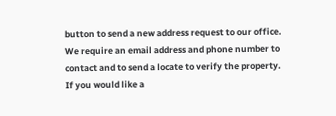button to send a new address request to our office. We require an email address and phone number to contact and to send a locate to verify the property. If you would like a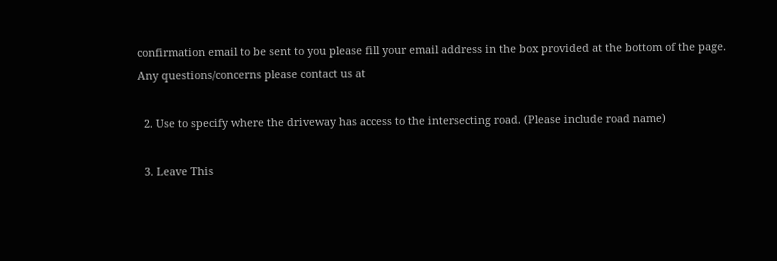confirmation email to be sent to you please fill your email address in the box provided at the bottom of the page. Any questions/concerns please contact us at

  2. Use to specify where the driveway has access to the intersecting road. (Please include road name)

  3. Leave This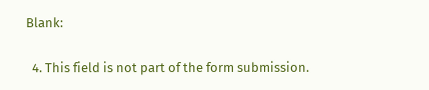Blank:

  4. This field is not part of the form submission.